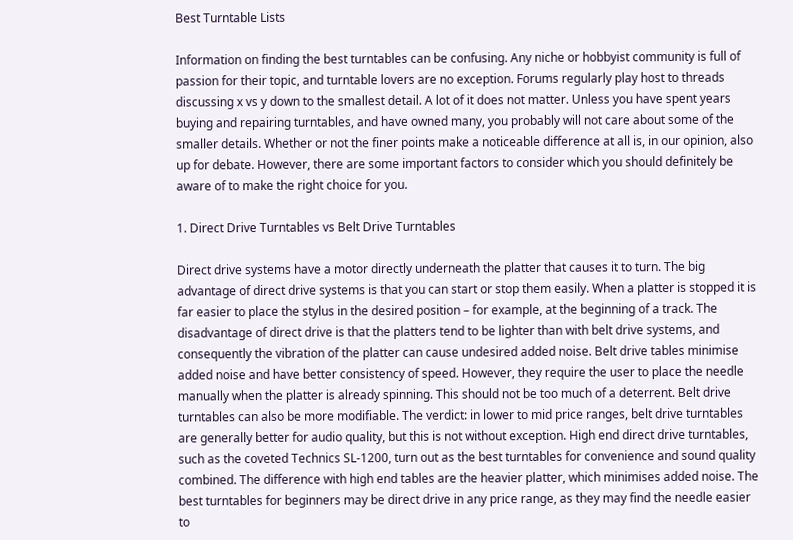Best Turntable Lists

Information on finding the best turntables can be confusing. Any niche or hobbyist community is full of passion for their topic, and turntable lovers are no exception. Forums regularly play host to threads discussing x vs y down to the smallest detail. A lot of it does not matter. Unless you have spent years buying and repairing turntables, and have owned many, you probably will not care about some of the smaller details. Whether or not the finer points make a noticeable difference at all is, in our opinion, also up for debate. However, there are some important factors to consider which you should definitely be aware of to make the right choice for you.

1. Direct Drive Turntables vs Belt Drive Turntables

Direct drive systems have a motor directly underneath the platter that causes it to turn. The big advantage of direct drive systems is that you can start or stop them easily. When a platter is stopped it is far easier to place the stylus in the desired position – for example, at the beginning of a track. The disadvantage of direct drive is that the platters tend to be lighter than with belt drive systems, and consequently the vibration of the platter can cause undesired added noise. Belt drive tables minimise added noise and have better consistency of speed. However, they require the user to place the needle manually when the platter is already spinning. This should not be too much of a deterrent. Belt drive turntables can also be more modifiable. The verdict: in lower to mid price ranges, belt drive turntables are generally better for audio quality, but this is not without exception. High end direct drive turntables, such as the coveted Technics SL-1200, turn out as the best turntables for convenience and sound quality combined. The difference with high end tables are the heavier platter, which minimises added noise. The best turntables for beginners may be direct drive in any price range, as they may find the needle easier to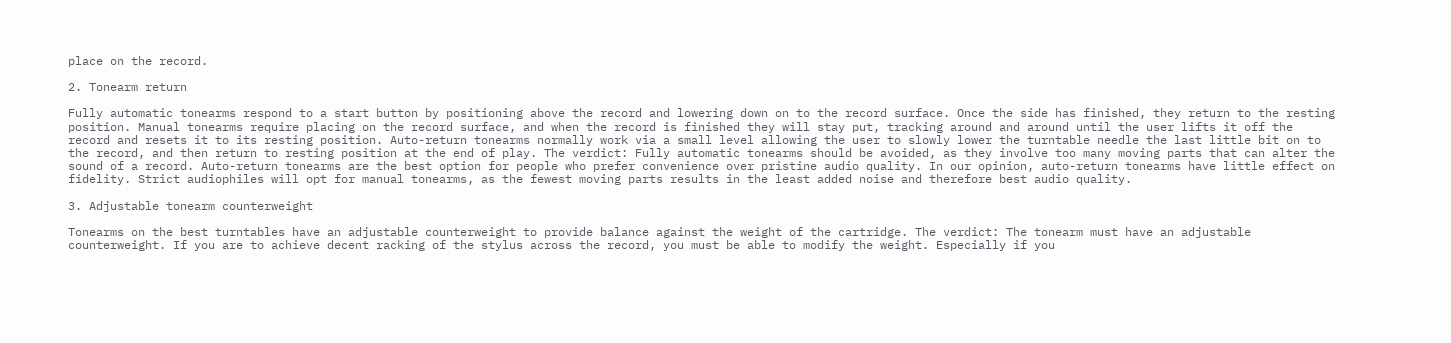place on the record.

2. Tonearm return

Fully automatic tonearms respond to a start button by positioning above the record and lowering down on to the record surface. Once the side has finished, they return to the resting position. Manual tonearms require placing on the record surface, and when the record is finished they will stay put, tracking around and around until the user lifts it off the record and resets it to its resting position. Auto-return tonearms normally work via a small level allowing the user to slowly lower the turntable needle the last little bit on to the record, and then return to resting position at the end of play. The verdict: Fully automatic tonearms should be avoided, as they involve too many moving parts that can alter the sound of a record. Auto-return tonearms are the best option for people who prefer convenience over pristine audio quality. In our opinion, auto-return tonearms have little effect on fidelity. Strict audiophiles will opt for manual tonearms, as the fewest moving parts results in the least added noise and therefore best audio quality.

3. Adjustable tonearm counterweight

Tonearms on the best turntables have an adjustable counterweight to provide balance against the weight of the cartridge. The verdict: The tonearm must have an adjustable counterweight. If you are to achieve decent racking of the stylus across the record, you must be able to modify the weight. Especially if you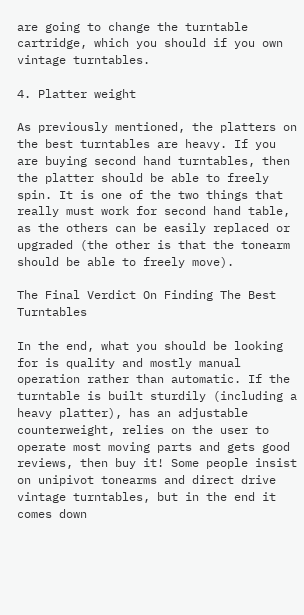are going to change the turntable cartridge, which you should if you own vintage turntables.

4. Platter weight

As previously mentioned, the platters on the best turntables are heavy. If you are buying second hand turntables, then the platter should be able to freely spin. It is one of the two things that really must work for second hand table, as the others can be easily replaced or upgraded (the other is that the tonearm should be able to freely move).

The Final Verdict On Finding The Best Turntables

In the end, what you should be looking for is quality and mostly manual operation rather than automatic. If the turntable is built sturdily (including a heavy platter), has an adjustable counterweight, relies on the user to operate most moving parts and gets good reviews, then buy it! Some people insist on unipivot tonearms and direct drive vintage turntables, but in the end it comes down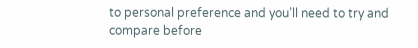to personal preference and you’ll need to try and compare before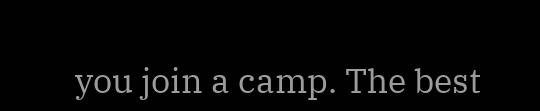you join a camp. The best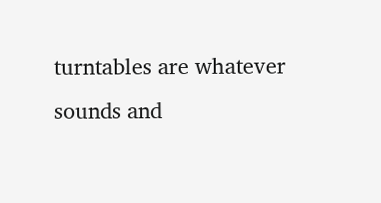turntables are whatever sounds and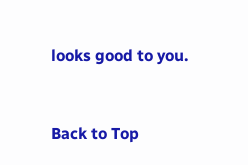looks good to you.


Back to Top